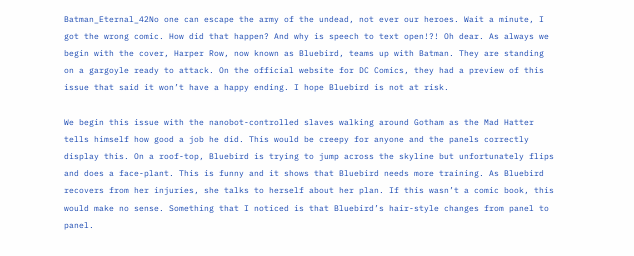Batman_Eternal_42No one can escape the army of the undead, not ever our heroes. Wait a minute, I got the wrong comic. How did that happen? And why is speech to text open!?! Oh dear. As always we begin with the cover, Harper Row, now known as Bluebird, teams up with Batman. They are standing on a gargoyle ready to attack. On the official website for DC Comics, they had a preview of this issue that said it won’t have a happy ending. I hope Bluebird is not at risk.

We begin this issue with the nanobot-controlled slaves walking around Gotham as the Mad Hatter tells himself how good a job he did. This would be creepy for anyone and the panels correctly display this. On a roof-top, Bluebird is trying to jump across the skyline but unfortunately flips and does a face-plant. This is funny and it shows that Bluebird needs more training. As Bluebird recovers from her injuries, she talks to herself about her plan. If this wasn’t a comic book, this would make no sense. Something that I noticed is that Bluebird’s hair-style changes from panel to panel.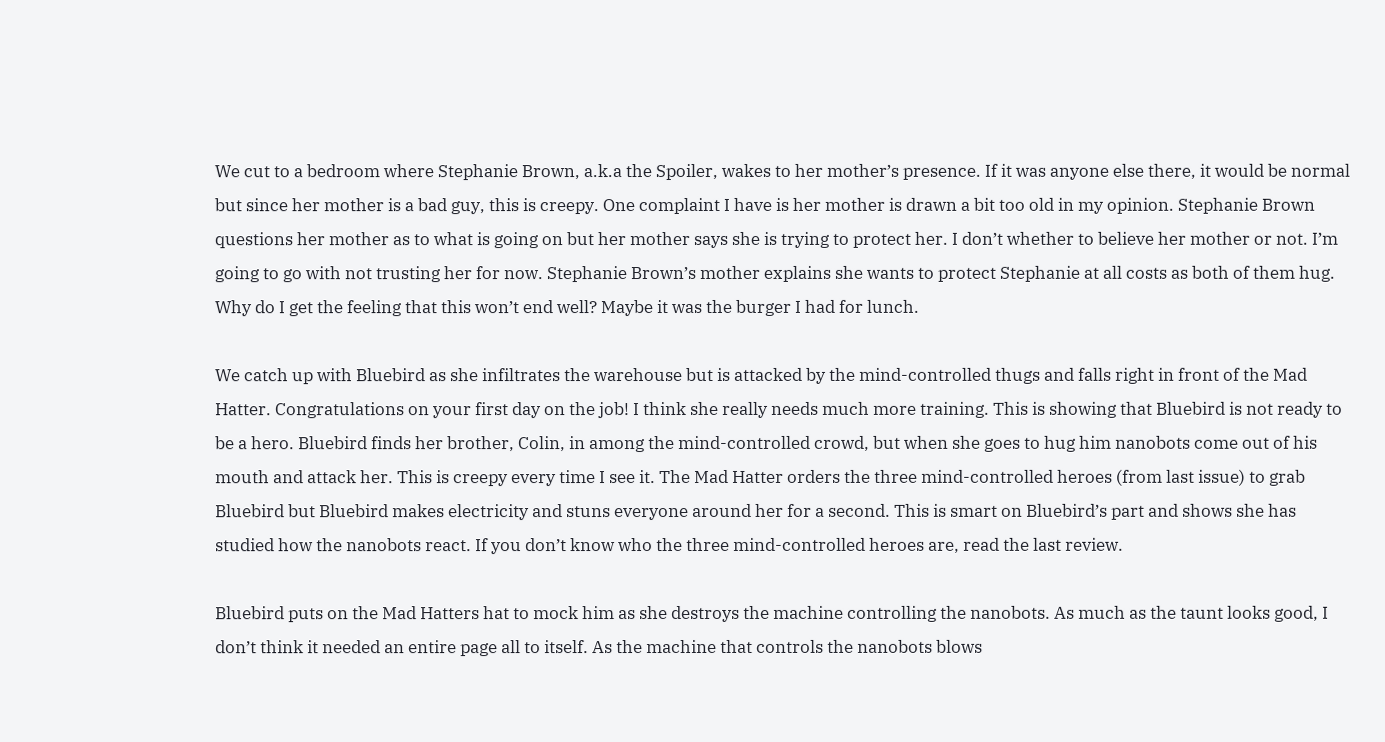We cut to a bedroom where Stephanie Brown, a.k.a the Spoiler, wakes to her mother’s presence. If it was anyone else there, it would be normal but since her mother is a bad guy, this is creepy. One complaint I have is her mother is drawn a bit too old in my opinion. Stephanie Brown questions her mother as to what is going on but her mother says she is trying to protect her. I don’t whether to believe her mother or not. I’m going to go with not trusting her for now. Stephanie Brown’s mother explains she wants to protect Stephanie at all costs as both of them hug. Why do I get the feeling that this won’t end well? Maybe it was the burger I had for lunch.

We catch up with Bluebird as she infiltrates the warehouse but is attacked by the mind-controlled thugs and falls right in front of the Mad Hatter. Congratulations on your first day on the job! I think she really needs much more training. This is showing that Bluebird is not ready to be a hero. Bluebird finds her brother, Colin, in among the mind-controlled crowd, but when she goes to hug him nanobots come out of his mouth and attack her. This is creepy every time I see it. The Mad Hatter orders the three mind-controlled heroes (from last issue) to grab Bluebird but Bluebird makes electricity and stuns everyone around her for a second. This is smart on Bluebird’s part and shows she has studied how the nanobots react. If you don’t know who the three mind-controlled heroes are, read the last review.

Bluebird puts on the Mad Hatters hat to mock him as she destroys the machine controlling the nanobots. As much as the taunt looks good, I don’t think it needed an entire page all to itself. As the machine that controls the nanobots blows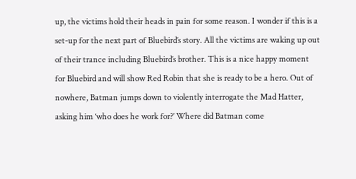up, the victims hold their heads in pain for some reason. I wonder if this is a set-up for the next part of Bluebird’s story. All the victims are waking up out of their trance including Bluebird’s brother. This is a nice happy moment for Bluebird and will show Red Robin that she is ready to be a hero. Out of nowhere, Batman jumps down to violently interrogate the Mad Hatter, asking him ‘who does he work for?’ Where did Batman come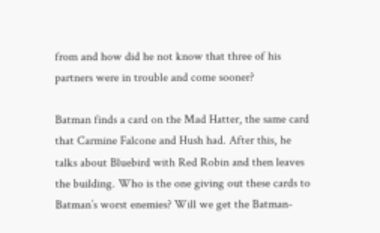from and how did he not know that three of his partners were in trouble and come sooner?

Batman finds a card on the Mad Hatter, the same card that Carmine Falcone and Hush had. After this, he talks about Bluebird with Red Robin and then leaves the building. Who is the one giving out these cards to Batman’s worst enemies? Will we get the Batman-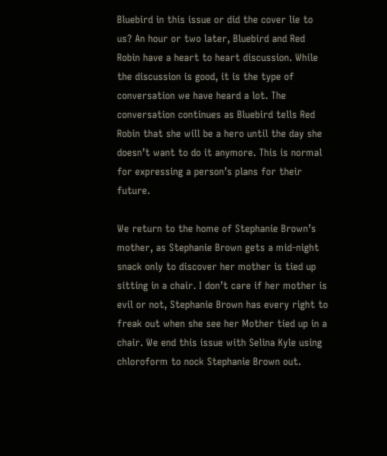Bluebird in this issue or did the cover lie to us? An hour or two later, Bluebird and Red Robin have a heart to heart discussion. While the discussion is good, it is the type of conversation we have heard a lot. The conversation continues as Bluebird tells Red Robin that she will be a hero until the day she doesn’t want to do it anymore. This is normal for expressing a person’s plans for their future.

We return to the home of Stephanie Brown’s mother, as Stephanie Brown gets a mid-night snack only to discover her mother is tied up sitting in a chair. I don’t care if her mother is evil or not, Stephanie Brown has every right to freak out when she see her Mother tied up in a chair. We end this issue with Selina Kyle using chloroform to nock Stephanie Brown out.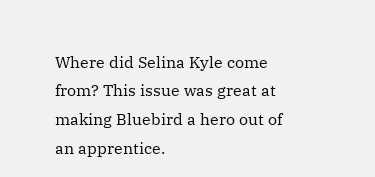Where did Selina Kyle come from? This issue was great at making Bluebird a hero out of an apprentice.